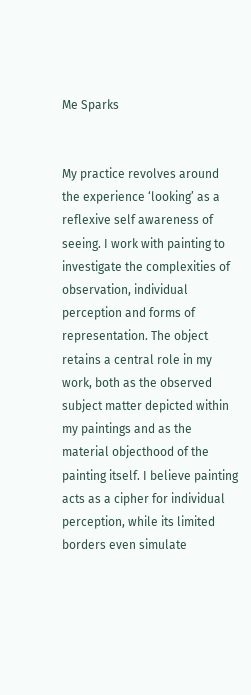Me Sparks


My practice revolves around the experience ‘looking’ as a reflexive self awareness of seeing. I work with painting to investigate the complexities of observation, individual perception and forms of representation. The object retains a central role in my work, both as the observed subject matter depicted within my paintings and as the material objecthood of the painting itself. I believe painting acts as a cipher for individual perception, while its limited borders even simulate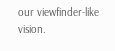our viewfinder-like vision.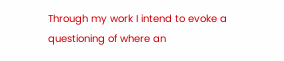Through my work I intend to evoke a questioning of where an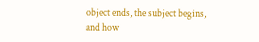object ends, the subject begins, and how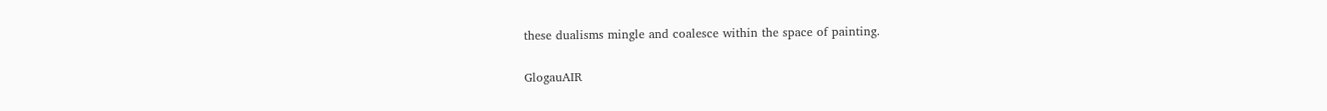these dualisms mingle and coalesce within the space of painting.

GlogauAIR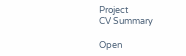Project
CV Summary

Open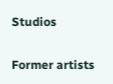Studios

Former artists